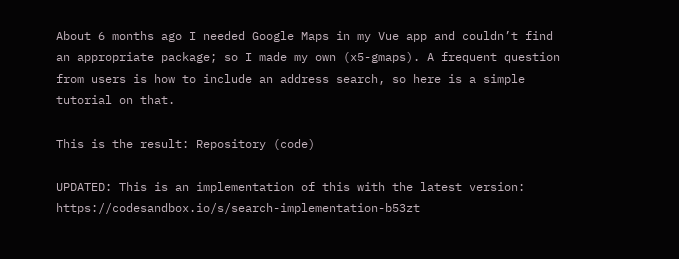About 6 months ago I needed Google Maps in my Vue app and couldn’t find an appropriate package; so I made my own (x5-gmaps). A frequent question from users is how to include an address search, so here is a simple tutorial on that.

This is the result: Repository (code)

UPDATED: This is an implementation of this with the latest version: https://codesandbox.io/s/search-implementation-b53zt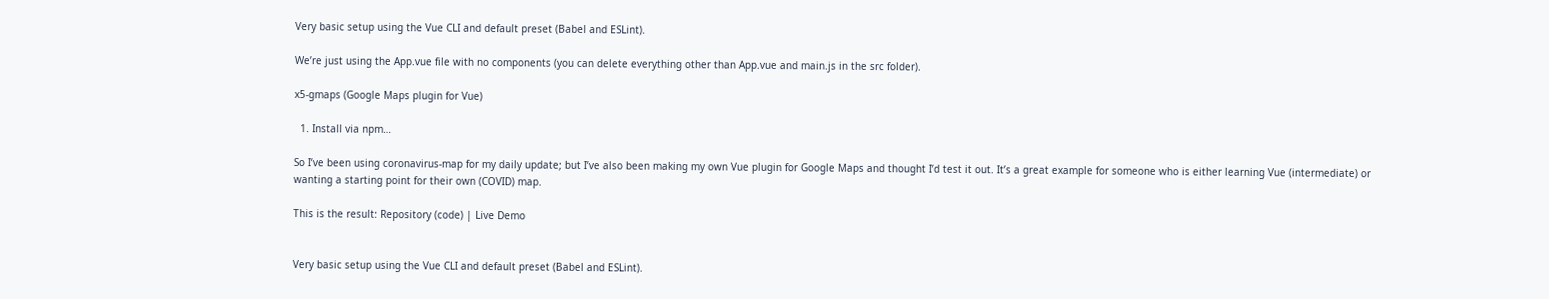Very basic setup using the Vue CLI and default preset (Babel and ESLint).

We’re just using the App.vue file with no components (you can delete everything other than App.vue and main.js in the src folder).

x5-gmaps (Google Maps plugin for Vue)

  1. Install via npm…

So I’ve been using coronavirus-map for my daily update; but I’ve also been making my own Vue plugin for Google Maps and thought I’d test it out. It’s a great example for someone who is either learning Vue (intermediate) or wanting a starting point for their own (COVID) map.

This is the result: Repository (code) | Live Demo


Very basic setup using the Vue CLI and default preset (Babel and ESLint).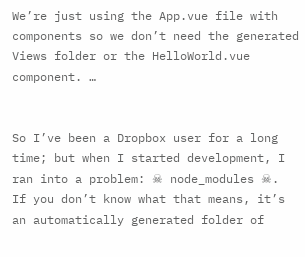We’re just using the App.vue file with components so we don’t need the generated Views folder or the HelloWorld.vue component. …


So I’ve been a Dropbox user for a long time; but when I started development, I ran into a problem: ☠ node_modules ☠. If you don’t know what that means, it’s an automatically generated folder of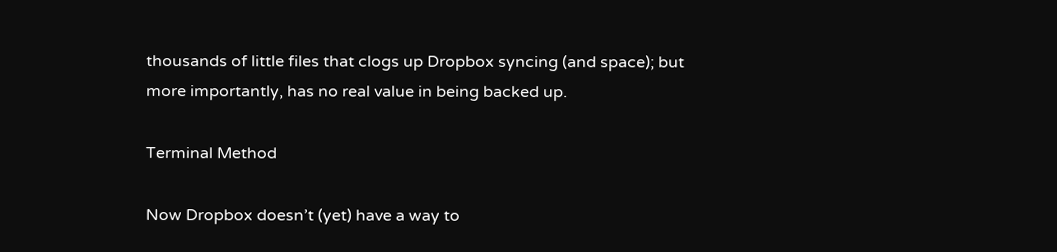thousands of little files that clogs up Dropbox syncing (and space); but more importantly, has no real value in being backed up.

Terminal Method

Now Dropbox doesn’t (yet) have a way to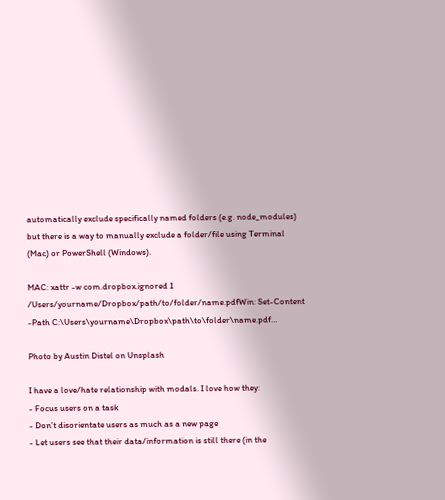automatically exclude specifically named folders (e.g. node_modules) but there is a way to manually exclude a folder/file using Terminal (Mac) or PowerShell (Windows).

MAC: xattr -w com.dropbox.ignored 1 /Users/yourname/Dropbox/path/to/folder/name.pdfWin: Set-Content -Path C:\Users\yourname\Dropbox\path\to\folder\name.pdf…

Photo by Austin Distel on Unsplash

I have a love/hate relationship with modals. I love how they:
- Focus users on a task
- Don’t disorientate users as much as a new page
- Let users see that their data/information is still there (in the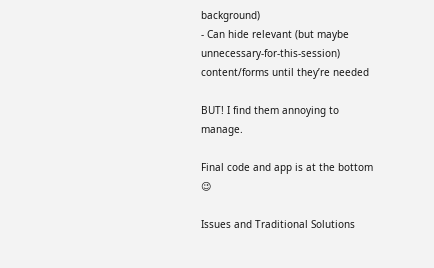background)
- Can hide relevant (but maybe unnecessary-for-this-session) content/forms until they’re needed

BUT! I find them annoying to manage.

Final code and app is at the bottom 😉

Issues and Traditional Solutions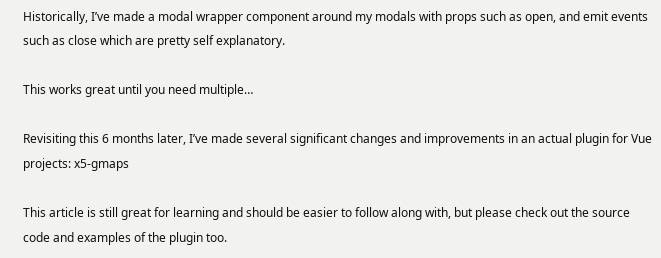Historically, I’ve made a modal wrapper component around my modals with props such as open, and emit events such as close which are pretty self explanatory.

This works great until you need multiple…

Revisiting this 6 months later, I’ve made several significant changes and improvements in an actual plugin for Vue projects: x5-gmaps

This article is still great for learning and should be easier to follow along with, but please check out the source code and examples of the plugin too.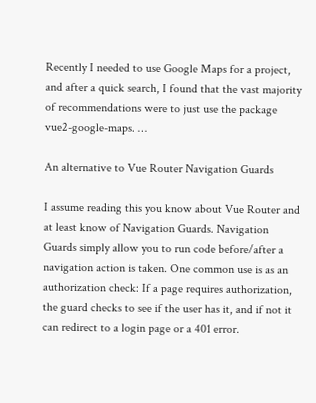Recently I needed to use Google Maps for a project, and after a quick search, I found that the vast majority of recommendations were to just use the package vue2-google-maps. …

An alternative to Vue Router Navigation Guards

I assume reading this you know about Vue Router and at least know of Navigation Guards. Navigation Guards simply allow you to run code before/after a navigation action is taken. One common use is as an authorization check: If a page requires authorization, the guard checks to see if the user has it, and if not it can redirect to a login page or a 401 error.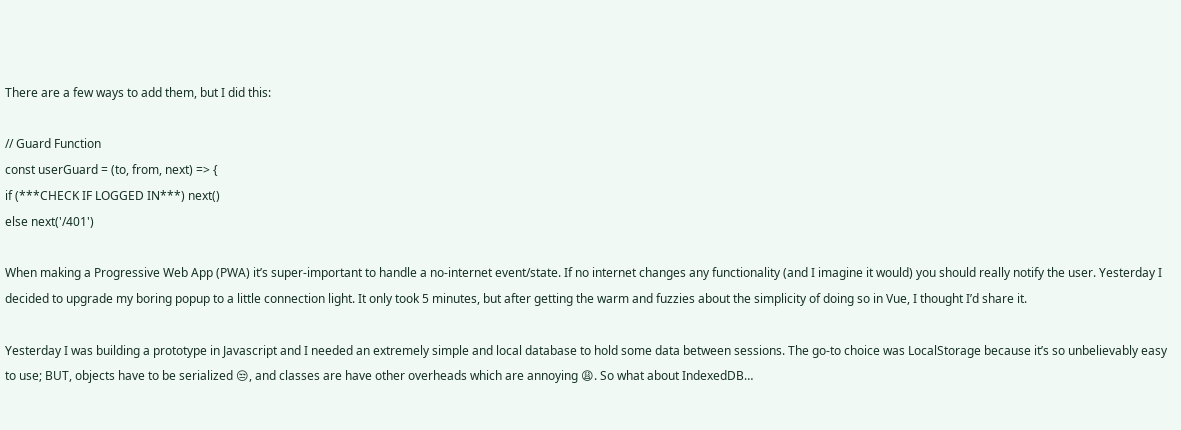There are a few ways to add them, but I did this:

// Guard Function
const userGuard = (to, from, next) => {
if (***CHECK IF LOGGED IN***) next()
else next('/401')

When making a Progressive Web App (PWA) it’s super-important to handle a no-internet event/state. If no internet changes any functionality (and I imagine it would) you should really notify the user. Yesterday I decided to upgrade my boring popup to a little connection light. It only took 5 minutes, but after getting the warm and fuzzies about the simplicity of doing so in Vue, I thought I’d share it.

Yesterday I was building a prototype in Javascript and I needed an extremely simple and local database to hold some data between sessions. The go-to choice was LocalStorage because it’s so unbelievably easy to use; BUT, objects have to be serialized 😒, and classes are have other overheads which are annoying 😩. So what about IndexedDB…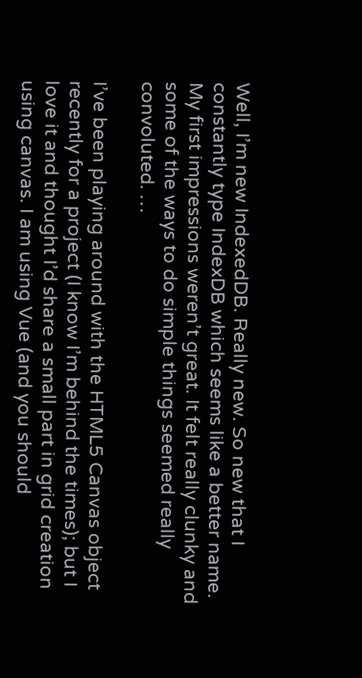Well, I’m new IndexedDB. Really new. So new that I constantly type IndexDB which seems like a better name. My first impressions weren’t great. It felt really clunky and some of the ways to do simple things seemed really convoluted. …

I’ve been playing around with the HTML5 Canvas object recently for a project (I know I’m behind the times); but I love it and thought I’d share a small part in grid creation using canvas. I am using Vue (and you should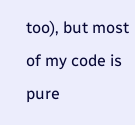too), but most of my code is pure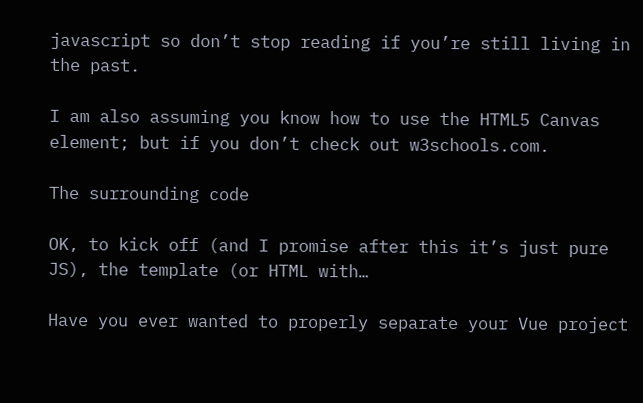javascript so don’t stop reading if you’re still living in the past.

I am also assuming you know how to use the HTML5 Canvas element; but if you don’t check out w3schools.com.

The surrounding code

OK, to kick off (and I promise after this it’s just pure JS), the template (or HTML with…

Have you ever wanted to properly separate your Vue project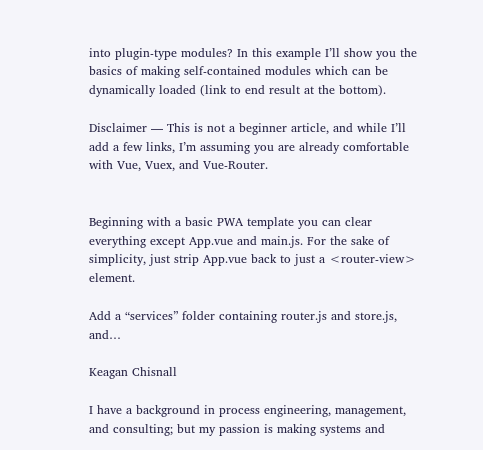into plugin-type modules? In this example I’ll show you the basics of making self-contained modules which can be dynamically loaded (link to end result at the bottom).

Disclaimer — This is not a beginner article, and while I’ll add a few links, I’m assuming you are already comfortable with Vue, Vuex, and Vue-Router.


Beginning with a basic PWA template you can clear everything except App.vue and main.js. For the sake of simplicity, just strip App.vue back to just a <router-view> element.

Add a “services” folder containing router.js and store.js, and…

Keagan Chisnall

I have a background in process engineering, management, and consulting; but my passion is making systems and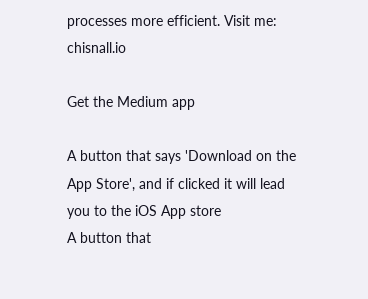processes more efficient. Visit me: chisnall.io

Get the Medium app

A button that says 'Download on the App Store', and if clicked it will lead you to the iOS App store
A button that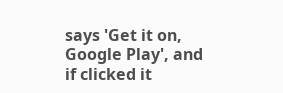says 'Get it on, Google Play', and if clicked it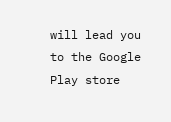will lead you to the Google Play store